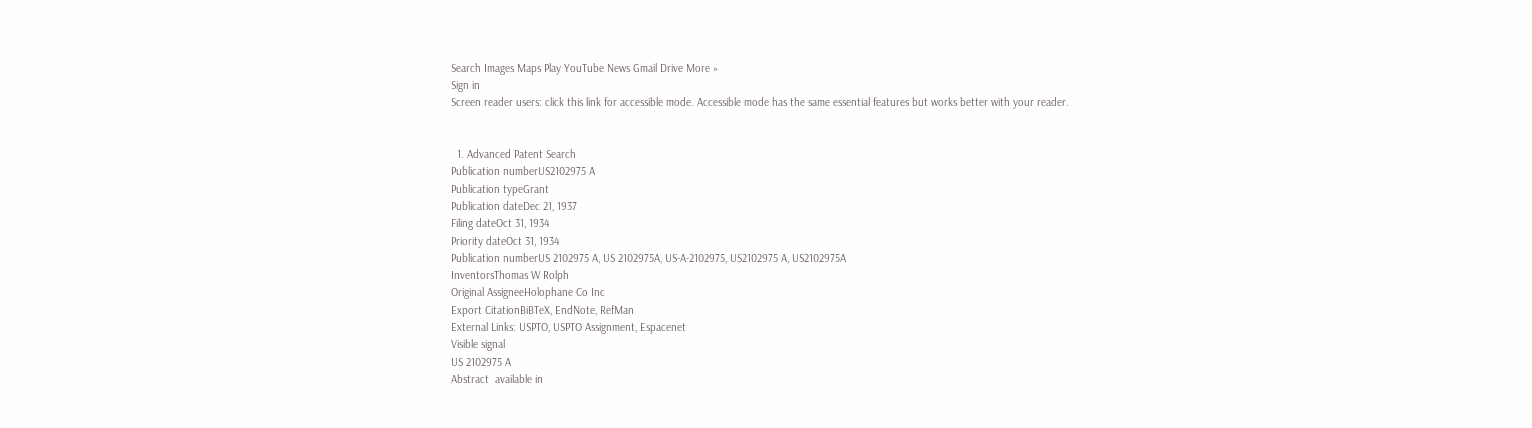Search Images Maps Play YouTube News Gmail Drive More »
Sign in
Screen reader users: click this link for accessible mode. Accessible mode has the same essential features but works better with your reader.


  1. Advanced Patent Search
Publication numberUS2102975 A
Publication typeGrant
Publication dateDec 21, 1937
Filing dateOct 31, 1934
Priority dateOct 31, 1934
Publication numberUS 2102975 A, US 2102975A, US-A-2102975, US2102975 A, US2102975A
InventorsThomas W Rolph
Original AssigneeHolophane Co Inc
Export CitationBiBTeX, EndNote, RefMan
External Links: USPTO, USPTO Assignment, Espacenet
Visible signal
US 2102975 A
Abstract  available in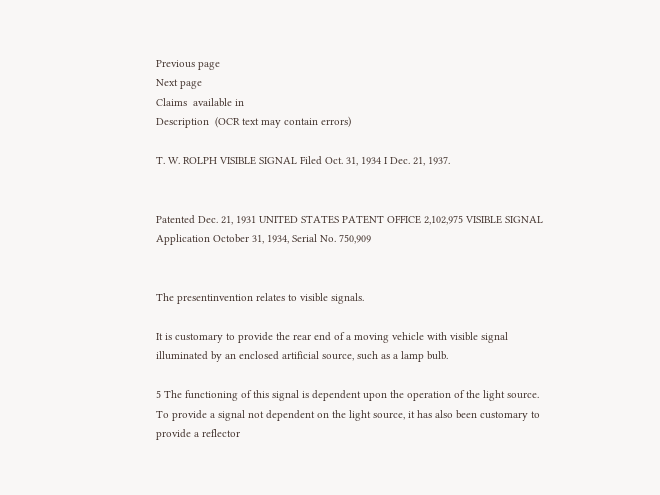Previous page
Next page
Claims  available in
Description  (OCR text may contain errors)

T. W. ROLPH VISIBLE SIGNAL Filed Oct. 31, 1934 I Dec. 21, 1937.


Patented Dec. 21, 1931 UNITED STATES PATENT OFFICE 2,102,975 VISIBLE SIGNAL Application October 31, 1934, Serial No. 750,909


The presentinvention relates to visible signals.

It is customary to provide the rear end of a moving vehicle with visible signal illuminated by an enclosed artificial source, such as a lamp bulb.

5 The functioning of this signal is dependent upon the operation of the light source. To provide a signal not dependent on the light source, it has also been customary to provide a reflector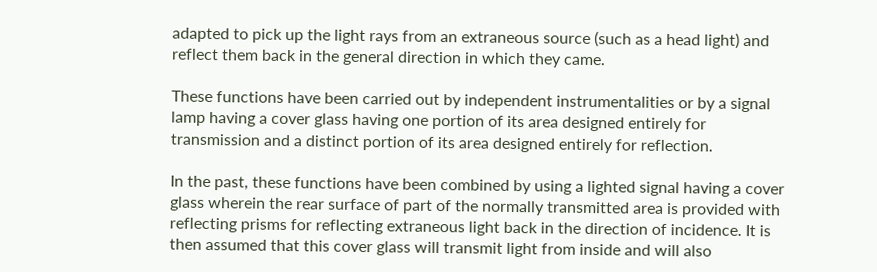adapted to pick up the light rays from an extraneous source (such as a head light) and reflect them back in the general direction in which they came.

These functions have been carried out by independent instrumentalities or by a signal lamp having a cover glass having one portion of its area designed entirely for transmission and a distinct portion of its area designed entirely for reflection.

In the past, these functions have been combined by using a lighted signal having a cover glass wherein the rear surface of part of the normally transmitted area is provided with reflecting prisms for reflecting extraneous light back in the direction of incidence. It is then assumed that this cover glass will transmit light from inside and will also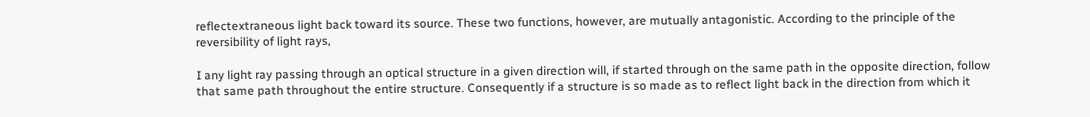reflectextraneous light back toward its source. These two functions, however, are mutually antagonistic. According to the principle of the reversibility of light rays,

I any light ray passing through an optical structure in a given direction will, if started through on the same path in the opposite direction, follow that same path throughout the entire structure. Consequently if a structure is so made as to reflect light back in the direction from which it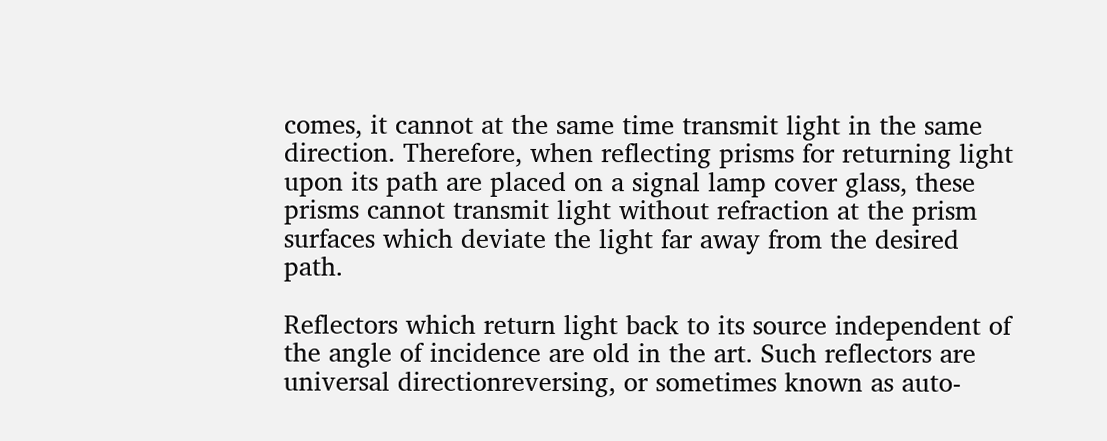comes, it cannot at the same time transmit light in the same direction. Therefore, when reflecting prisms for returning light upon its path are placed on a signal lamp cover glass, these prisms cannot transmit light without refraction at the prism surfaces which deviate the light far away from the desired path.

Reflectors which return light back to its source independent of the angle of incidence are old in the art. Such reflectors are universal directionreversing, or sometimes known as auto-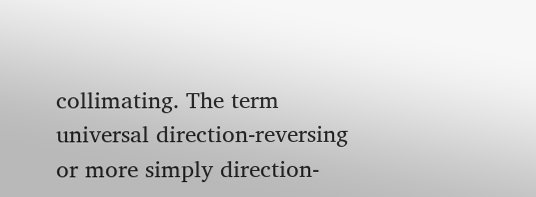collimating. The term universal direction-reversing or more simply direction-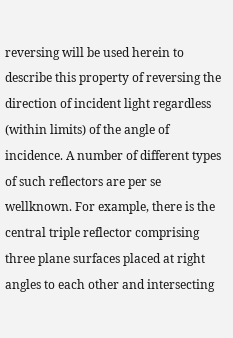reversing will be used herein to describe this property of reversing the direction of incident light regardless (within limits) of the angle of incidence. A number of different types of such reflectors are per se wellknown. For example, there is the central triple reflector comprising three plane surfaces placed at right angles to each other and intersecting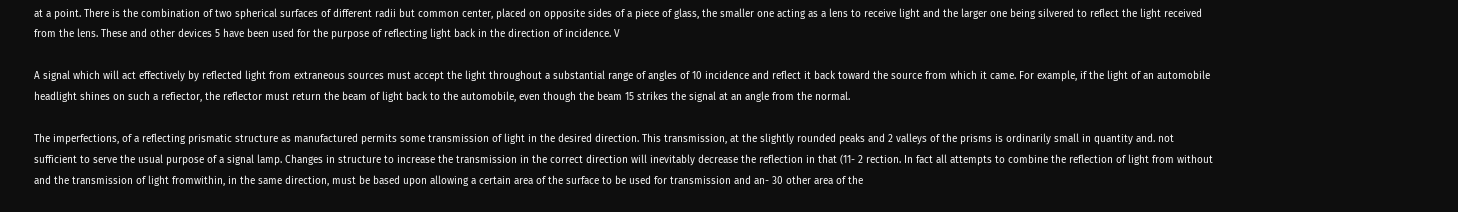at a point. There is the combination of two spherical surfaces of different radii but common center, placed on opposite sides of a piece of glass, the smaller one acting as a lens to receive light and the larger one being silvered to reflect the light received from the lens. These and other devices 5 have been used for the purpose of reflecting light back in the direction of incidence. V

A signal which will act effectively by reflected light from extraneous sources must accept the light throughout a substantial range of angles of 10 incidence and reflect it back toward the source from which it came. For example, if the light of an automobile headlight shines on such a refiector, the reflector must return the beam of light back to the automobile, even though the beam 15 strikes the signal at an angle from the normal.

The imperfections, of a reflecting prismatic structure as manufactured permits some transmission of light in the desired direction. This transmission, at the slightly rounded peaks and 2 valleys of the prisms is ordinarily small in quantity and. not sufficient to serve the usual purpose of a signal lamp. Changes in structure to increase the transmission in the correct direction will inevitably decrease the reflection in that (11- 2 rection. In fact all attempts to combine the reflection of light from without and the transmission of light fromwithin, in the same direction, must be based upon allowing a certain area of the surface to be used for transmission and an- 30 other area of the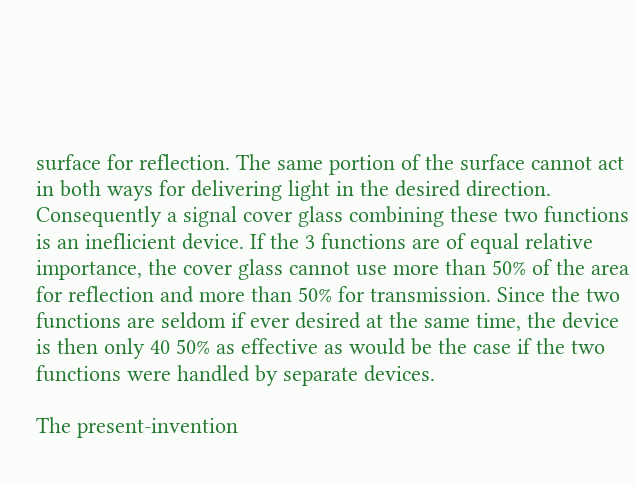surface for reflection. The same portion of the surface cannot act in both ways for delivering light in the desired direction. Consequently a signal cover glass combining these two functions is an ineflicient device. If the 3 functions are of equal relative importance, the cover glass cannot use more than 50% of the area for reflection and more than 50% for transmission. Since the two functions are seldom if ever desired at the same time, the device is then only 40 50% as effective as would be the case if the two functions were handled by separate devices.

The present-invention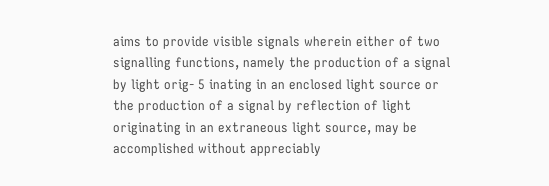aims to provide visible signals wherein either of two signalling functions, namely the production of a signal by light orig- 5 inating in an enclosed light source or the production of a signal by reflection of light originating in an extraneous light source, may be accomplished without appreciably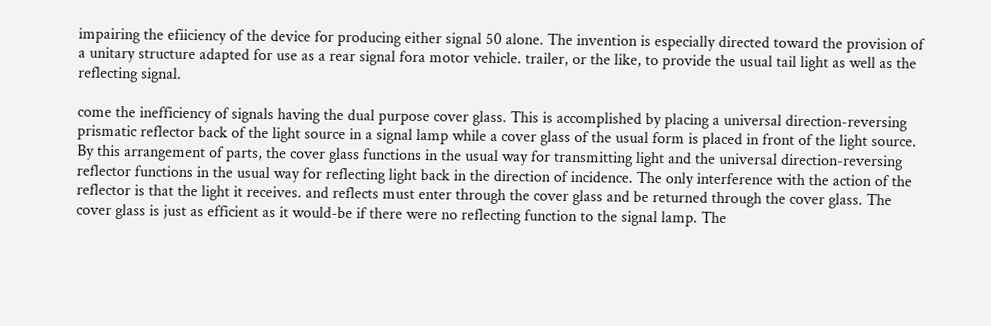impairing the efiiciency of the device for producing either signal 50 alone. The invention is especially directed toward the provision of a unitary structure adapted for use as a rear signal fora motor vehicle. trailer, or the like, to provide the usual tail light as well as the reflecting signal.

come the inefficiency of signals having the dual purpose cover glass. This is accomplished by placing a universal direction-reversing prismatic reflector back of the light source in a signal lamp while a cover glass of the usual form is placed in front of the light source. By this arrangement of parts, the cover glass functions in the usual way for transmitting light and the universal direction-reversing reflector functions in the usual way for reflecting light back in the direction of incidence. The only interference with the action of the reflector is that the light it receives. and reflects must enter through the cover glass and be returned through the cover glass. The cover glass is just as efficient as it would-be if there were no reflecting function to the signal lamp. The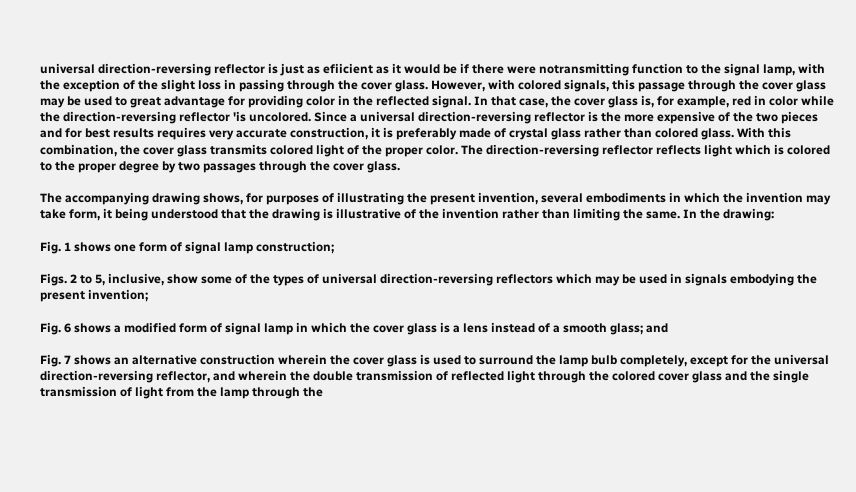universal direction-reversing reflector is just as efiicient as it would be if there were notransmitting function to the signal lamp, with the exception of the slight loss in passing through the cover glass. However, with colored signals, this passage through the cover glass may be used to great advantage for providing color in the reflected signal. In that case, the cover glass is, for example, red in color while the direction-reversing reflector 'is uncolored. Since a universal direction-reversing reflector is the more expensive of the two pieces and for best results requires very accurate construction, it is preferably made of crystal glass rather than colored glass. With this combination, the cover glass transmits colored light of the proper color. The direction-reversing reflector reflects light which is colored to the proper degree by two passages through the cover glass.

The accompanying drawing shows, for purposes of illustrating the present invention, several embodiments in which the invention may take form, it being understood that the drawing is illustrative of the invention rather than limiting the same. In the drawing:

Fig. 1 shows one form of signal lamp construction;

Figs. 2 to 5, inclusive, show some of the types of universal direction-reversing reflectors which may be used in signals embodying the present invention;

Fig. 6 shows a modified form of signal lamp in which the cover glass is a lens instead of a smooth glass; and

Fig. 7 shows an alternative construction wherein the cover glass is used to surround the lamp bulb completely, except for the universal direction-reversing reflector, and wherein the double transmission of reflected light through the colored cover glass and the single transmission of light from the lamp through the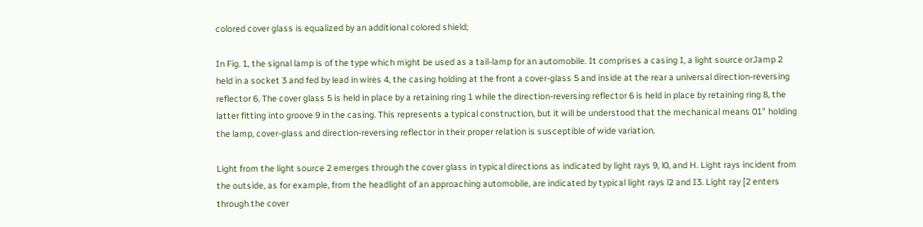colored cover glass is equalized by an additional colored shield;

In Fig. 1, the signal lamp is of the type which might be used as a tail-lamp for an automobile. It comprises a casing I, a light source orJamp 2 held in a socket 3 and fed by lead in wires 4, the casing holding at the front a cover-glass 5 and inside at the rear a universal direction-reversing reflector 6. The cover glass 5 is held in place by a retaining ring 1 while the direction-reversing reflector 6 is held in place by retaining ring 8, the latter fitting into groove 9 in the casing. This represents a typical construction, but it will be understood that the mechanical means 01" holding the lamp, cover-glass and direction-reversing reflector in their proper relation is susceptible of wide variation.

Light from the light source 2 emerges through the cover glass in typical directions as indicated by light rays 9, l0, and H. Light rays incident from the outside, as for example, from the headlight of an approaching automobile, are indicated by typical light rays l2 and I3. Light ray [2 enters through the cover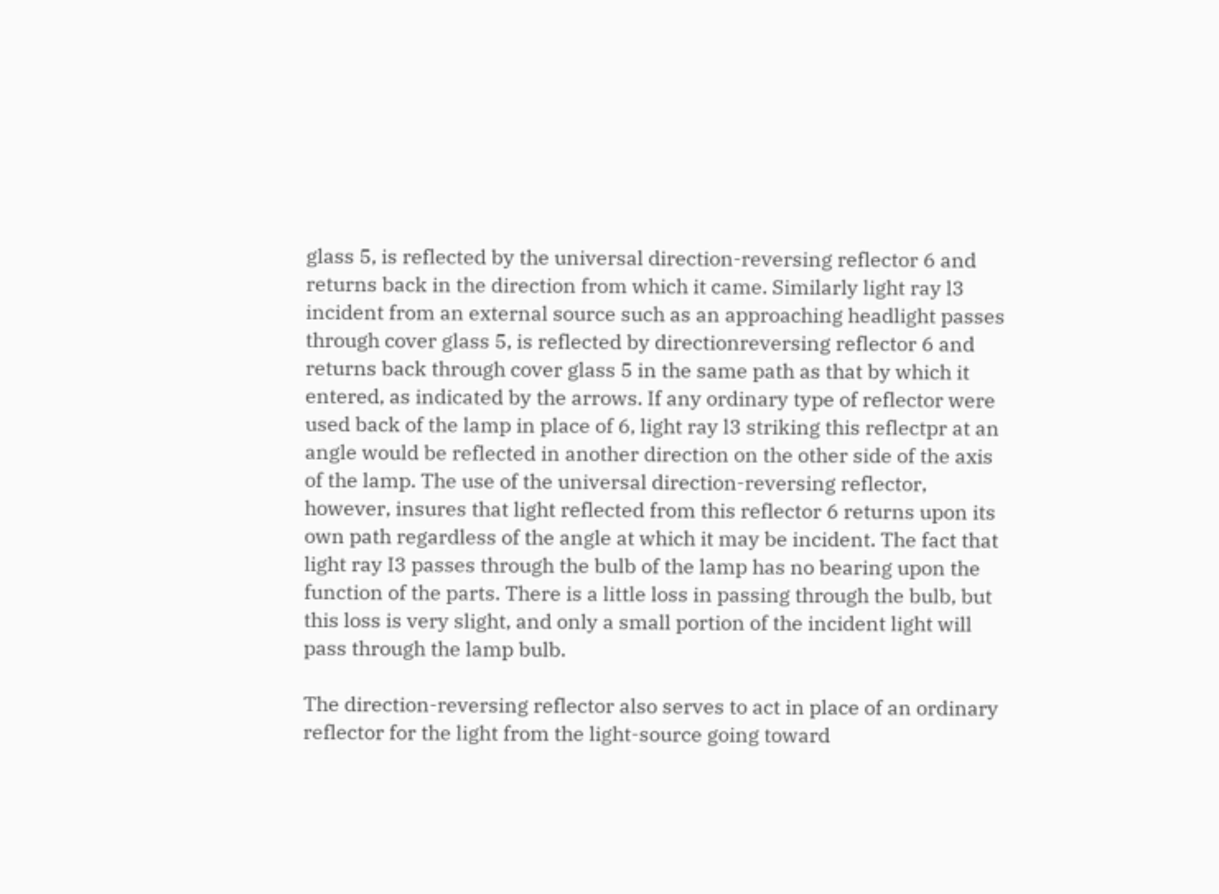glass 5, is reflected by the universal direction-reversing reflector 6 and returns back in the direction from which it came. Similarly light ray l3 incident from an external source such as an approaching headlight passes through cover glass 5, is reflected by directionreversing reflector 6 and returns back through cover glass 5 in the same path as that by which it entered, as indicated by the arrows. If any ordinary type of reflector were used back of the lamp in place of 6, light ray l3 striking this reflectpr at an angle would be reflected in another direction on the other side of the axis of the lamp. The use of the universal direction-reversing reflector, however, insures that light reflected from this reflector 6 returns upon its own path regardless of the angle at which it may be incident. The fact that light ray I3 passes through the bulb of the lamp has no bearing upon the function of the parts. There is a little loss in passing through the bulb, but this loss is very slight, and only a small portion of the incident light will pass through the lamp bulb.

The direction-reversing reflector also serves to act in place of an ordinary reflector for the light from the light-source going toward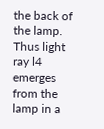the back of the lamp. Thus light ray l4 emerges from the lamp in a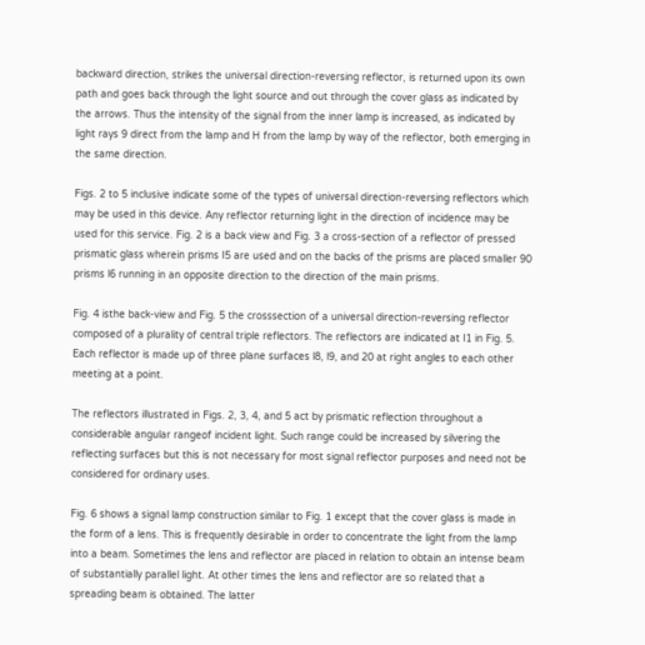backward direction, strikes the universal direction-reversing reflector, is returned upon its own path and goes back through the light source and out through the cover glass as indicated by the arrows. Thus the intensity of the signal from the inner lamp is increased, as indicated by light rays 9 direct from the lamp and H from the lamp by way of the reflector, both emerging in the same direction.

Figs. 2 to 5 inclusive indicate some of the types of universal direction-reversing reflectors which may be used in this device. Any reflector returning light in the direction of incidence may be used for this service. Fig. 2 is a back view and Fig. 3 a cross-section of a reflector of pressed prismatic glass wherein prisms I5 are used and on the backs of the prisms are placed smaller 90 prisms l6 running in an opposite direction to the direction of the main prisms.

Fig. 4 isthe back-view and Fig. 5 the crosssection of a universal direction-reversing reflector composed of a plurality of central triple reflectors. The reflectors are indicated at I1 in Fig. 5. Each reflector is made up of three plane surfaces l8, l9, and 20 at right angles to each other meeting at a point.

The reflectors illustrated in Figs. 2, 3, 4, and 5 act by prismatic reflection throughout a considerable angular rangeof incident light. Such range could be increased by silvering the reflecting surfaces but this is not necessary for most signal reflector purposes and need not be considered for ordinary uses.

Fig. 6 shows a signal lamp construction similar to Fig. 1 except that the cover glass is made in the form of a lens. This is frequently desirable in order to concentrate the light from the lamp into a beam. Sometimes the lens and reflector are placed in relation to obtain an intense beam of substantially parallel light. At other times the lens and reflector are so related that a spreading beam is obtained. The latter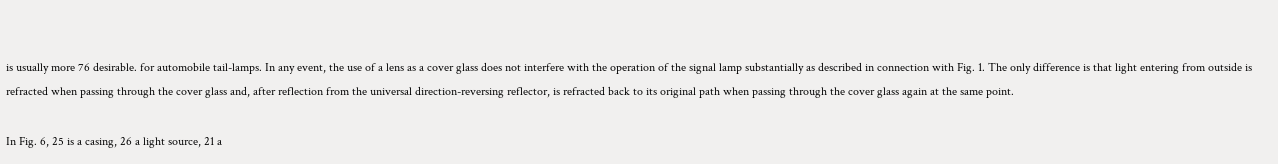is usually more 76 desirable. for automobile tail-lamps. In any event, the use of a lens as a cover glass does not interfere with the operation of the signal lamp substantially as described in connection with Fig. 1. The only difference is that light entering from outside is refracted when passing through the cover glass and, after reflection from the universal direction-reversing reflector, is refracted back to its original path when passing through the cover glass again at the same point.

In Fig. 6, 25 is a casing, 26 a light source, 21 a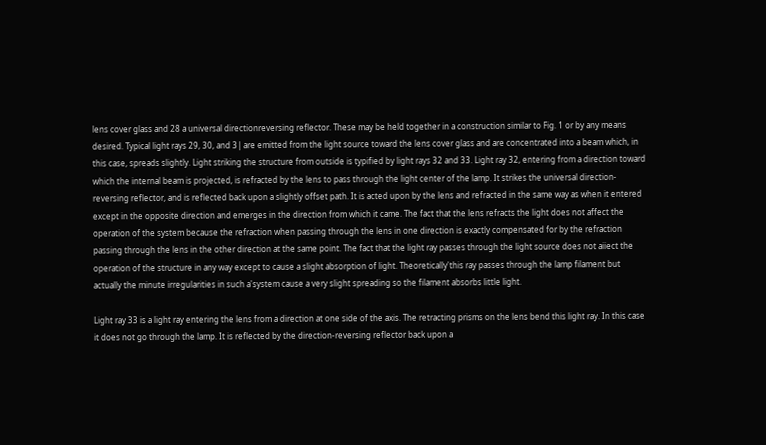lens cover glass and 28 a universal directionreversing reflector. These may be held together in a construction similar to Fig. 1 or by any means desired. Typical light rays 29, 30, and 3| are emitted from the light source toward the lens cover glass and are concentrated into a beam which, in this case, spreads slightly. Light striking the structure from outside is typified by light rays 32 and 33. Light ray 32, entering from a direction toward which the internal beam is projected, is refracted by the lens to pass through the light center of the lamp. It strikes the universal direction-reversing reflector, and is reflected back upon a slightly offset path. It is acted upon by the lens and refracted in the same way as when it entered except in the opposite direction and emerges in the direction from which it came. The fact that the lens refracts the light does not affect the operation of the system because the refraction when passing through the lens in one direction is exactly compensated for by the refraction passing through the lens in the other direction at the same point. The fact that the light ray passes through the light source does not aiiect the operation of the structure in any way except to cause a slight absorption of light. Theoretically'this ray passes through the lamp filament but actually the minute irregularities in such a'system cause a very slight spreading so the filament absorbs little light.

Light ray 33 is a light ray entering the lens from a direction at one side of the axis. The retracting prisms on the lens bend this light ray. In this case it does not go through the lamp. It is reflected by the direction-reversing reflector back upon a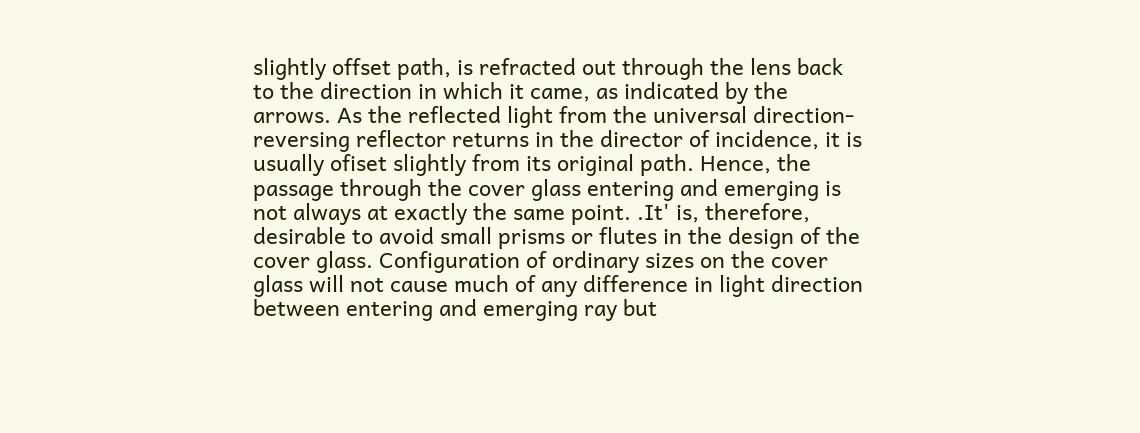slightly offset path, is refracted out through the lens back to the direction in which it came, as indicated by the arrows. As the reflected light from the universal direction-reversing reflector returns in the director of incidence, it is usually ofiset slightly from its original path. Hence, the passage through the cover glass entering and emerging is not always at exactly the same point. .It' is, therefore, desirable to avoid small prisms or flutes in the design of the cover glass. Configuration of ordinary sizes on the cover glass will not cause much of any difference in light direction between entering and emerging ray but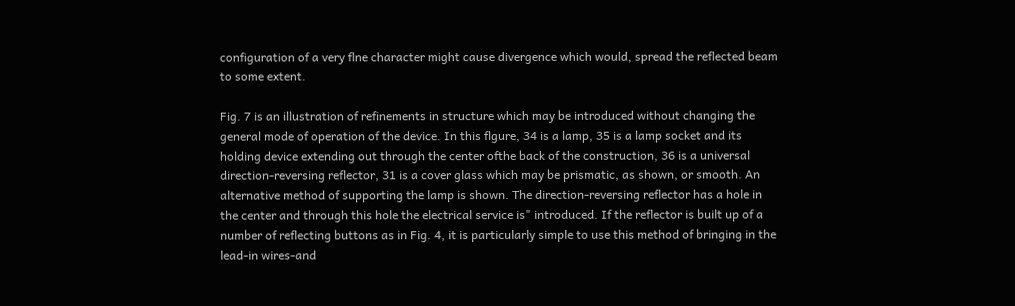configuration of a very flne character might cause divergence which would, spread the reflected beam to some extent.

Fig. 7 is an illustration of refinements in structure which may be introduced without changing the general mode of operation of the device. In this flgure, 34 is a lamp, 35 is a lamp socket and its holding device extending out through the center ofthe back of the construction, 36 is a universal direction-reversing reflector, 31 is a cover glass which may be prismatic, as shown, or smooth. An alternative method of supporting the lamp is shown. The direction-reversing reflector has a hole in the center and through this hole the electrical service is" introduced. If the reflector is built up of a number of reflecting buttons as in Fig. 4, it is particularly simple to use this method of bringing in the lead-in wires-and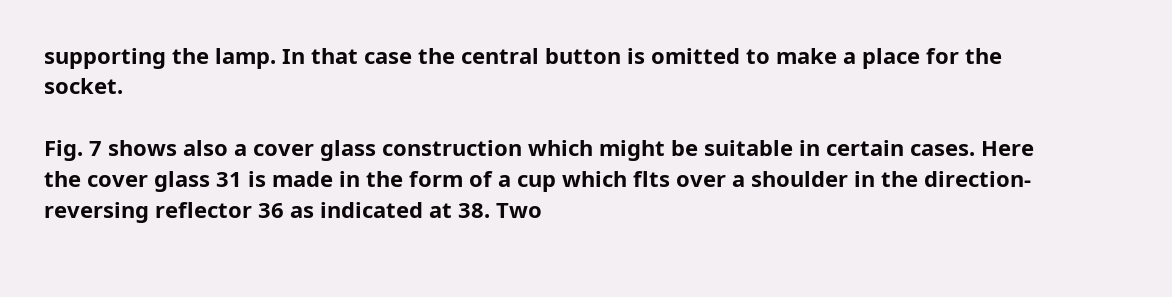supporting the lamp. In that case the central button is omitted to make a place for the socket.

Fig. 7 shows also a cover glass construction which might be suitable in certain cases. Here the cover glass 31 is made in the form of a cup which flts over a shoulder in the direction-reversing reflector 36 as indicated at 38. Two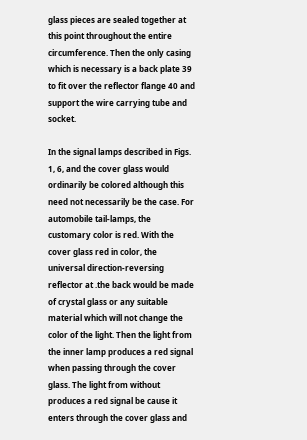glass pieces are sealed together at this point throughout the entire circumference. Then the only casing which is necessary is a back plate 39 to fit over the reflector flange 40 and support the wire carrying tube and socket.

In the signal lamps described in Figs. 1, 6, and the cover glass would ordinarily be colored although this need not necessarily be the case. For automobile tail-lamps, the customary color is red. With the cover glass red in color, the universal direction-reversing reflector at .the back would be made of crystal glass or any suitable material which will not change the color of the light. Then the light from the inner lamp produces a red signal when passing through the cover glass. The light from without produces a red signal be cause it enters through the cover glass and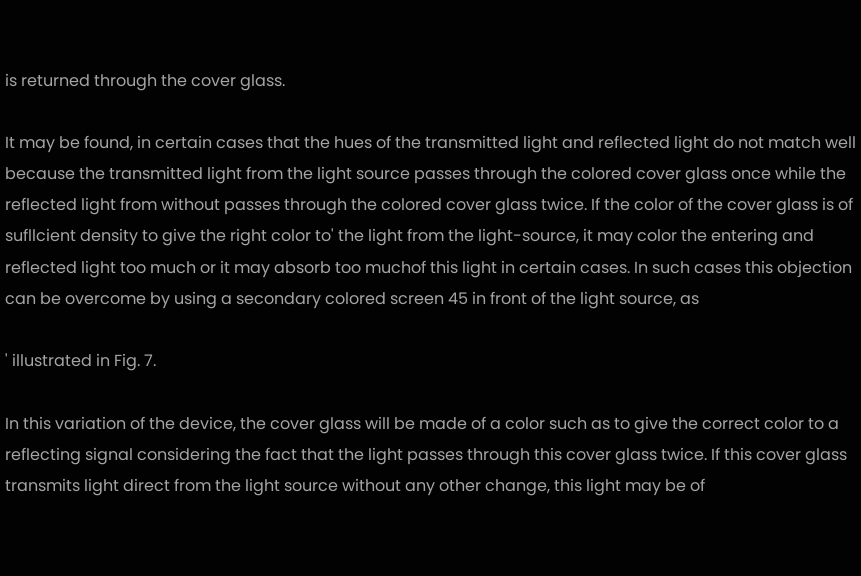is returned through the cover glass.

It may be found, in certain cases that the hues of the transmitted light and reflected light do not match well because the transmitted light from the light source passes through the colored cover glass once while the reflected light from without passes through the colored cover glass twice. If the color of the cover glass is of sufllcient density to give the right color to' the light from the light-source, it may color the entering and reflected light too much or it may absorb too muchof this light in certain cases. In such cases this objection can be overcome by using a secondary colored screen 45 in front of the light source, as

' illustrated in Fig. 7.

In this variation of the device, the cover glass will be made of a color such as to give the correct color to a reflecting signal considering the fact that the light passes through this cover glass twice. If this cover glass transmits light direct from the light source without any other change, this light may be of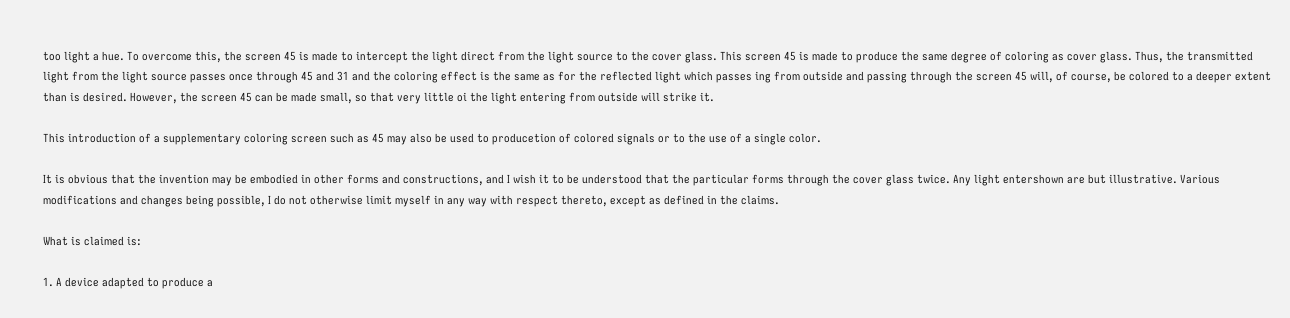too light a hue. To overcome this, the screen 45 is made to intercept the light direct from the light source to the cover glass. This screen 45 is made to produce the same degree of coloring as cover glass. Thus, the transmitted light from the light source passes once through 45 and 31 and the coloring effect is the same as for the reflected light which passes ing from outside and passing through the screen 45 will, of course, be colored to a deeper extent than is desired. However, the screen 45 can be made small, so that very little oi the light entering from outside will strike it.

This introduction of a supplementary coloring screen such as 45 may also be used to producetion of colored signals or to the use of a single color.

It is obvious that the invention may be embodied in other forms and constructions, and I wish it to be understood that the particular forms through the cover glass twice. Any light entershown are but illustrative. Various modifications and changes being possible, I do not otherwise limit myself in any way with respect thereto, except as defined in the claims.

What is claimed is:

1. A device adapted to produce a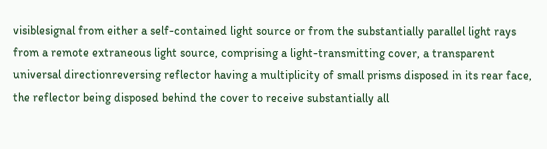visiblesignal from either a self-contained light source or from the substantially parallel light rays from a remote extraneous light source, comprising a light-transmitting cover, a transparent universal directionreversing reflector having a multiplicity of small prisms disposed in its rear face, the reflector being disposed behind the cover to receive substantially all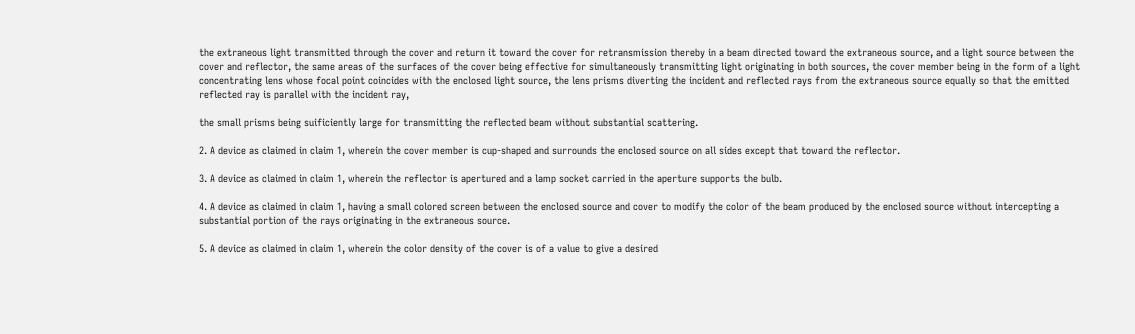the extraneous light transmitted through the cover and return it toward the cover for retransmission thereby in a beam directed toward the extraneous source, and a light source between the cover and reflector, the same areas of the surfaces of the cover being effective for simultaneously transmitting light originating in both sources, the cover member being in the form of a light concentrating lens whose focal point coincides with the enclosed light source, the lens prisms diverting the incident and reflected rays from the extraneous source equally so that the emitted reflected ray is parallel with the incident ray,

the small prisms being suificiently large for transmitting the reflected beam without substantial scattering.

2. A device as claimed in claim 1, wherein the cover member is cup-shaped and surrounds the enclosed source on all sides except that toward the reflector.

3. A device as claimed in claim 1, wherein the reflector is apertured and a lamp socket carried in the aperture supports the bulb.

4. A device as claimed in claim 1, having a small colored screen between the enclosed source and cover to modify the color of the beam produced by the enclosed source without intercepting a substantial portion of the rays originating in the extraneous source.

5. A device as claimed in claim 1, wherein the color density of the cover is of a value to give a desired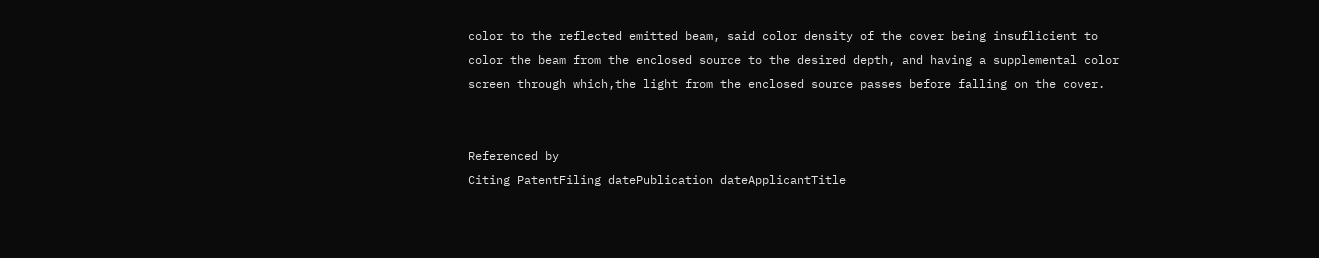color to the reflected emitted beam, said color density of the cover being insuflicient to color the beam from the enclosed source to the desired depth, and having a supplemental color screen through which,the light from the enclosed source passes before falling on the cover.


Referenced by
Citing PatentFiling datePublication dateApplicantTitle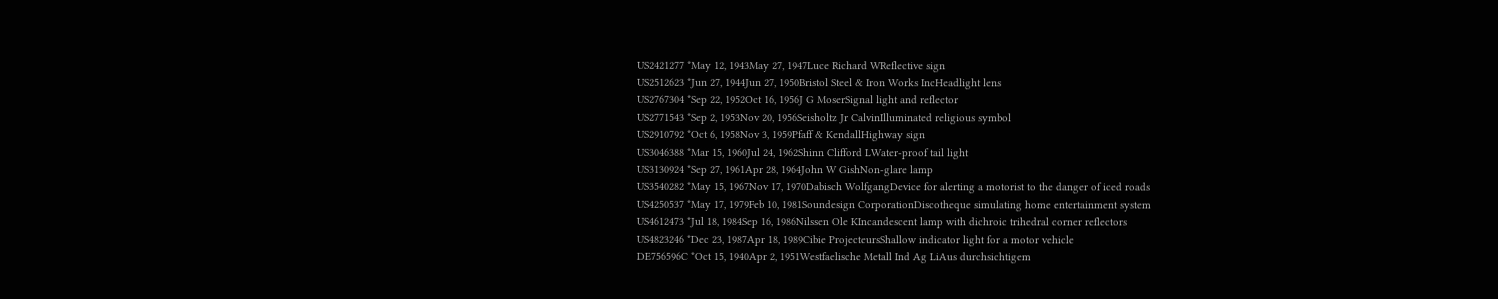US2421277 *May 12, 1943May 27, 1947Luce Richard WReflective sign
US2512623 *Jun 27, 1944Jun 27, 1950Bristol Steel & Iron Works IncHeadlight lens
US2767304 *Sep 22, 1952Oct 16, 1956J G MoserSignal light and reflector
US2771543 *Sep 2, 1953Nov 20, 1956Seisholtz Jr CalvinIlluminated religious symbol
US2910792 *Oct 6, 1958Nov 3, 1959Pfaff & KendallHighway sign
US3046388 *Mar 15, 1960Jul 24, 1962Shinn Clifford LWater-proof tail light
US3130924 *Sep 27, 1961Apr 28, 1964John W GishNon-glare lamp
US3540282 *May 15, 1967Nov 17, 1970Dabisch WolfgangDevice for alerting a motorist to the danger of iced roads
US4250537 *May 17, 1979Feb 10, 1981Soundesign CorporationDiscotheque simulating home entertainment system
US4612473 *Jul 18, 1984Sep 16, 1986Nilssen Ole KIncandescent lamp with dichroic trihedral corner reflectors
US4823246 *Dec 23, 1987Apr 18, 1989Cibie ProjecteursShallow indicator light for a motor vehicle
DE756596C *Oct 15, 1940Apr 2, 1951Westfaelische Metall Ind Ag LiAus durchsichtigem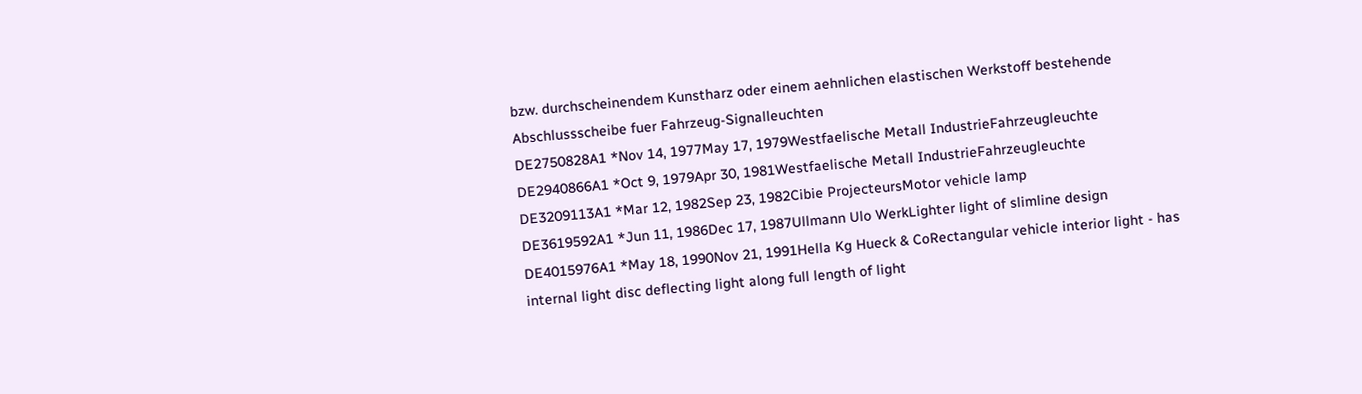bzw. durchscheinendem Kunstharz oder einem aehnlichen elastischen Werkstoff bestehende Abschlussscheibe fuer Fahrzeug-Signalleuchten
DE2750828A1 *Nov 14, 1977May 17, 1979Westfaelische Metall IndustrieFahrzeugleuchte
DE2940866A1 *Oct 9, 1979Apr 30, 1981Westfaelische Metall IndustrieFahrzeugleuchte
DE3209113A1 *Mar 12, 1982Sep 23, 1982Cibie ProjecteursMotor vehicle lamp
DE3619592A1 *Jun 11, 1986Dec 17, 1987Ullmann Ulo WerkLighter light of slimline design
DE4015976A1 *May 18, 1990Nov 21, 1991Hella Kg Hueck & CoRectangular vehicle interior light - has internal light disc deflecting light along full length of light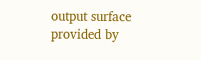output surface provided by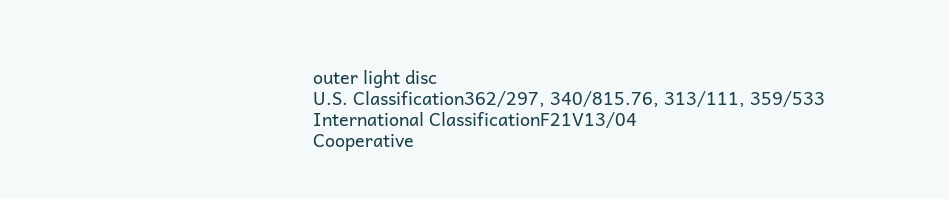outer light disc
U.S. Classification362/297, 340/815.76, 313/111, 359/533
International ClassificationF21V13/04
Cooperative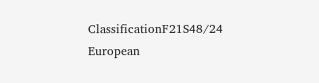ClassificationF21S48/24
European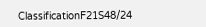ClassificationF21S48/24